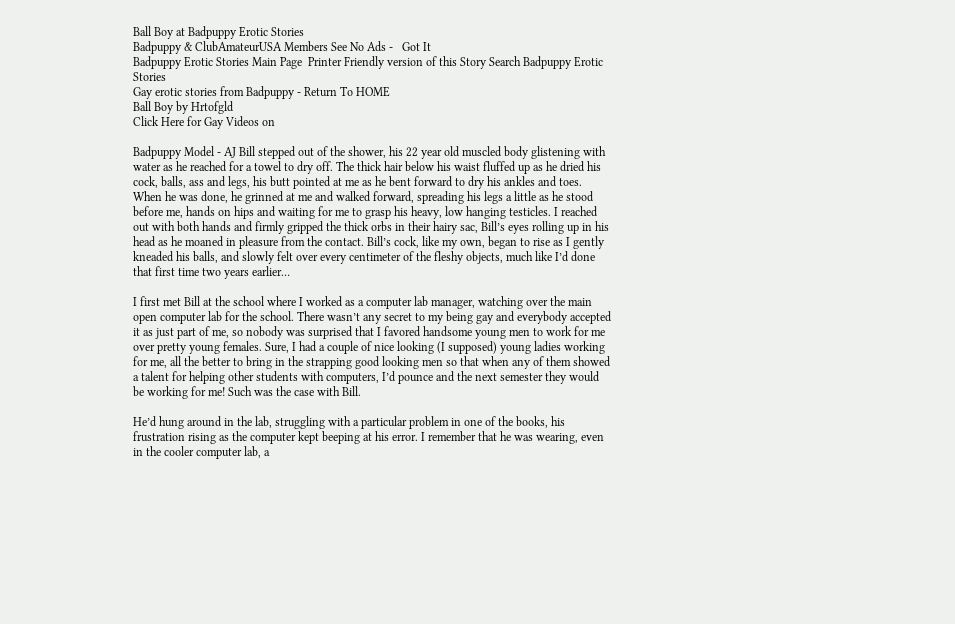Ball Boy at Badpuppy Erotic Stories
Badpuppy & ClubAmateurUSA Members See No Ads -   Got It
Badpuppy Erotic Stories Main Page  Printer Friendly version of this Story Search Badpuppy Erotic Stories
Gay erotic stories from Badpuppy - Return To HOME
Ball Boy by Hrtofgld
Click Here for Gay Videos on

Badpuppy Model - AJ Bill stepped out of the shower, his 22 year old muscled body glistening with water as he reached for a towel to dry off. The thick hair below his waist fluffed up as he dried his cock, balls, ass and legs, his butt pointed at me as he bent forward to dry his ankles and toes. When he was done, he grinned at me and walked forward, spreading his legs a little as he stood before me, hands on hips and waiting for me to grasp his heavy, low hanging testicles. I reached out with both hands and firmly gripped the thick orbs in their hairy sac, Bill’s eyes rolling up in his head as he moaned in pleasure from the contact. Bill’s cock, like my own, began to rise as I gently kneaded his balls, and slowly felt over every centimeter of the fleshy objects, much like I’d done that first time two years earlier…

I first met Bill at the school where I worked as a computer lab manager, watching over the main open computer lab for the school. There wasn’t any secret to my being gay and everybody accepted it as just part of me, so nobody was surprised that I favored handsome young men to work for me over pretty young females. Sure, I had a couple of nice looking (I supposed) young ladies working for me, all the better to bring in the strapping good looking men so that when any of them showed a talent for helping other students with computers, I’d pounce and the next semester they would be working for me! Such was the case with Bill.

He’d hung around in the lab, struggling with a particular problem in one of the books, his frustration rising as the computer kept beeping at his error. I remember that he was wearing, even in the cooler computer lab, a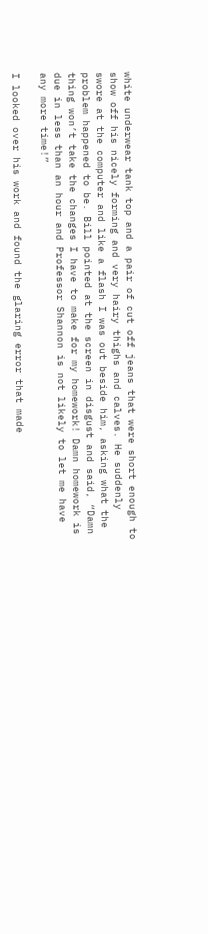white underwear tank top and a pair of cut off jeans that were short enough to show off his nicely forming and very hairy thighs and calves. He suddenly swore at the computer and like a flash I was out beside him, asking what the problem happened to be. Bill pointed at the screen in disgust and said, “Damn thing won’t take the changes I have to make for my homework! Damn homework is due in less than an hour and Professor Shannon is not likely to let me have any more time!”

I looked over his work and found the glaring error that made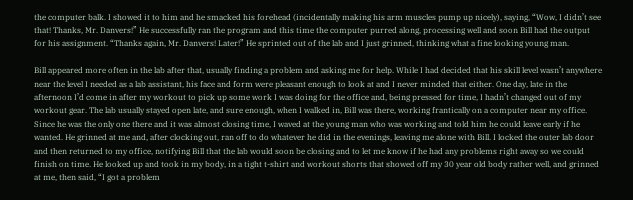the computer balk. I showed it to him and he smacked his forehead (incidentally making his arm muscles pump up nicely), saying, “Wow, I didn’t see that! Thanks, Mr. Danvers!” He successfully ran the program and this time the computer purred along, processing well and soon Bill had the output for his assignment. “Thanks again, Mr. Danvers! Later!” He sprinted out of the lab and I just grinned, thinking what a fine looking young man.

Bill appeared more often in the lab after that, usually finding a problem and asking me for help. While I had decided that his skill level wasn’t anywhere near the level I needed as a lab assistant, his face and form were pleasant enough to look at and I never minded that either. One day, late in the afternoon I’d come in after my workout to pick up some work I was doing for the office and, being pressed for time, I hadn’t changed out of my workout gear. The lab usually stayed open late, and sure enough, when I walked in, Bill was there, working frantically on a computer near my office. Since he was the only one there and it was almost closing time, I waved at the young man who was working and told him he could leave early if he wanted. He grinned at me and, after clocking out, ran off to do whatever he did in the evenings, leaving me alone with Bill. I locked the outer lab door and then returned to my office, notifying Bill that the lab would soon be closing and to let me know if he had any problems right away so we could finish on time. He looked up and took in my body, in a tight t-shirt and workout shorts that showed off my 30 year old body rather well, and grinned at me, then said, “I got a problem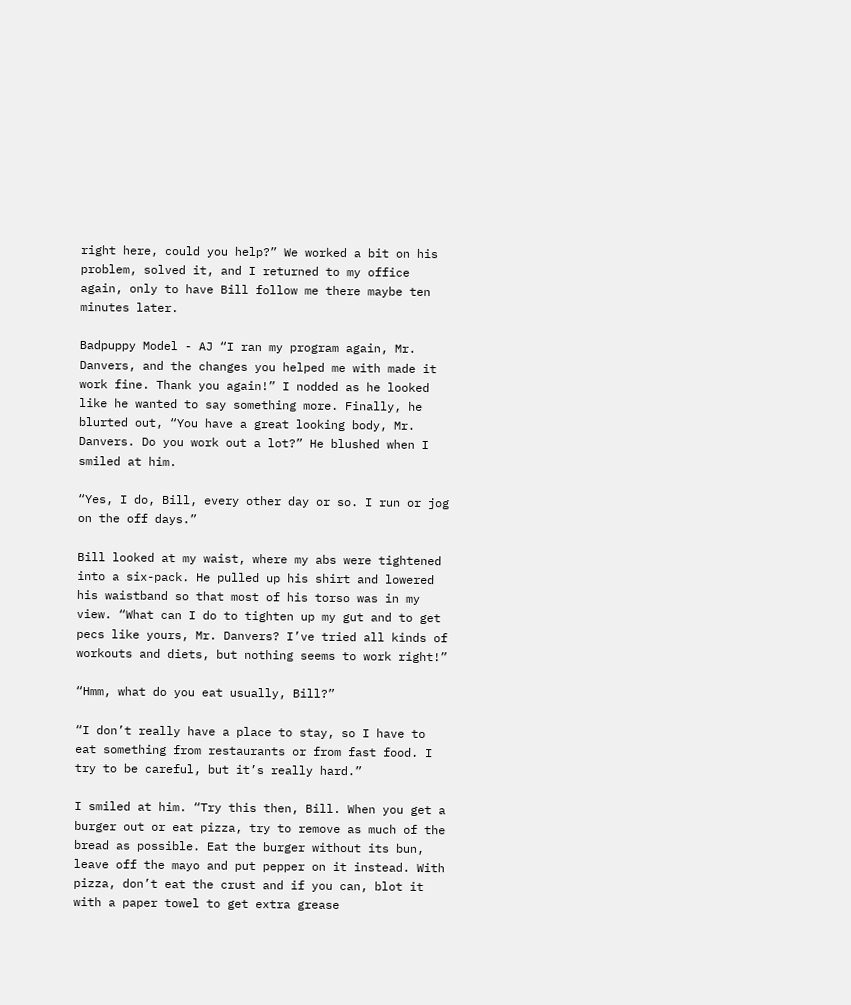right here, could you help?” We worked a bit on his problem, solved it, and I returned to my office again, only to have Bill follow me there maybe ten minutes later.

Badpuppy Model - AJ “I ran my program again, Mr. Danvers, and the changes you helped me with made it work fine. Thank you again!” I nodded as he looked like he wanted to say something more. Finally, he blurted out, “You have a great looking body, Mr. Danvers. Do you work out a lot?” He blushed when I smiled at him.

“Yes, I do, Bill, every other day or so. I run or jog on the off days.”

Bill looked at my waist, where my abs were tightened into a six-pack. He pulled up his shirt and lowered his waistband so that most of his torso was in my view. “What can I do to tighten up my gut and to get pecs like yours, Mr. Danvers? I’ve tried all kinds of workouts and diets, but nothing seems to work right!”

“Hmm, what do you eat usually, Bill?”

“I don’t really have a place to stay, so I have to eat something from restaurants or from fast food. I try to be careful, but it’s really hard.”

I smiled at him. “Try this then, Bill. When you get a burger out or eat pizza, try to remove as much of the bread as possible. Eat the burger without its bun, leave off the mayo and put pepper on it instead. With pizza, don’t eat the crust and if you can, blot it with a paper towel to get extra grease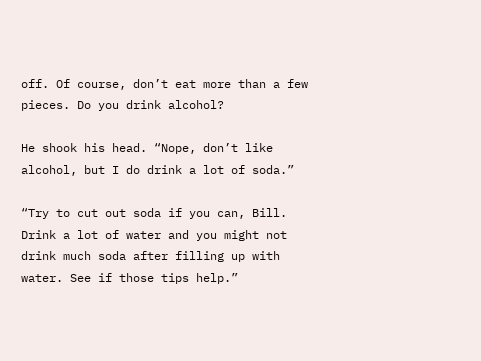off. Of course, don’t eat more than a few pieces. Do you drink alcohol?

He shook his head. “Nope, don’t like alcohol, but I do drink a lot of soda.”

“Try to cut out soda if you can, Bill. Drink a lot of water and you might not drink much soda after filling up with water. See if those tips help.”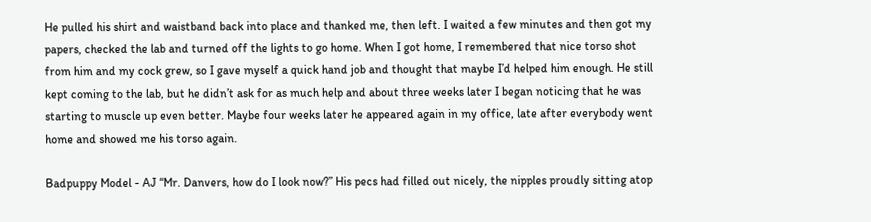He pulled his shirt and waistband back into place and thanked me, then left. I waited a few minutes and then got my papers, checked the lab and turned off the lights to go home. When I got home, I remembered that nice torso shot from him and my cock grew, so I gave myself a quick hand job and thought that maybe I’d helped him enough. He still kept coming to the lab, but he didn’t ask for as much help and about three weeks later I began noticing that he was starting to muscle up even better. Maybe four weeks later he appeared again in my office, late after everybody went home and showed me his torso again.

Badpuppy Model - AJ “Mr. Danvers, how do I look now?” His pecs had filled out nicely, the nipples proudly sitting atop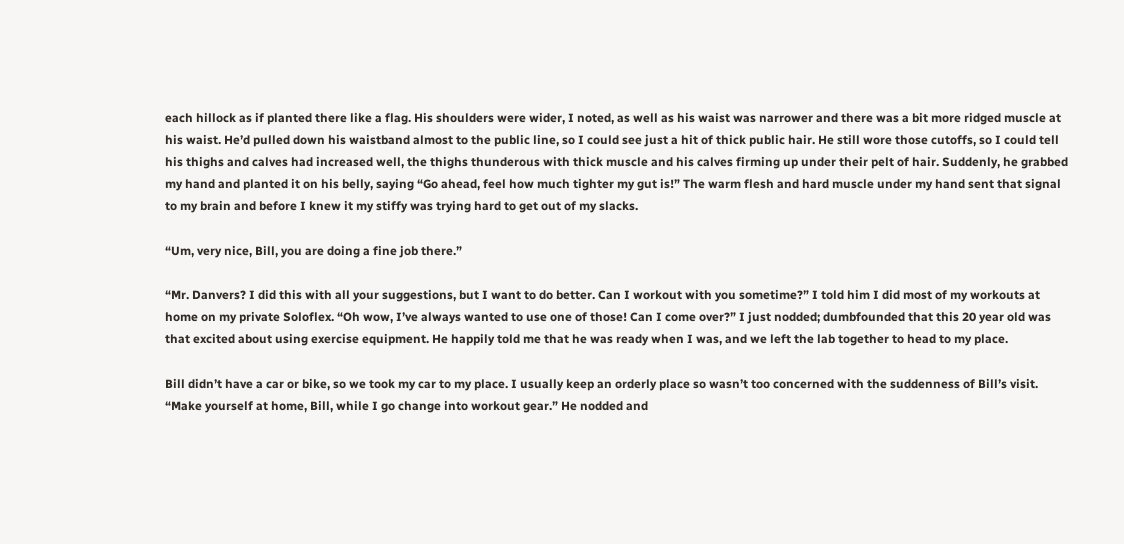each hillock as if planted there like a flag. His shoulders were wider, I noted, as well as his waist was narrower and there was a bit more ridged muscle at his waist. He’d pulled down his waistband almost to the public line, so I could see just a hit of thick public hair. He still wore those cutoffs, so I could tell his thighs and calves had increased well, the thighs thunderous with thick muscle and his calves firming up under their pelt of hair. Suddenly, he grabbed my hand and planted it on his belly, saying “Go ahead, feel how much tighter my gut is!” The warm flesh and hard muscle under my hand sent that signal to my brain and before I knew it my stiffy was trying hard to get out of my slacks.

“Um, very nice, Bill, you are doing a fine job there.”

“Mr. Danvers? I did this with all your suggestions, but I want to do better. Can I workout with you sometime?” I told him I did most of my workouts at home on my private Soloflex. “Oh wow, I’ve always wanted to use one of those! Can I come over?” I just nodded; dumbfounded that this 20 year old was that excited about using exercise equipment. He happily told me that he was ready when I was, and we left the lab together to head to my place.

Bill didn’t have a car or bike, so we took my car to my place. I usually keep an orderly place so wasn’t too concerned with the suddenness of Bill’s visit. “Make yourself at home, Bill, while I go change into workout gear.” He nodded and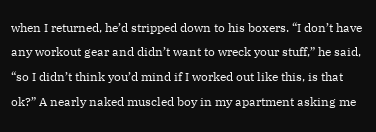when I returned, he’d stripped down to his boxers. “I don’t have any workout gear and didn’t want to wreck your stuff,” he said, “so I didn’t think you’d mind if I worked out like this, is that ok?” A nearly naked muscled boy in my apartment asking me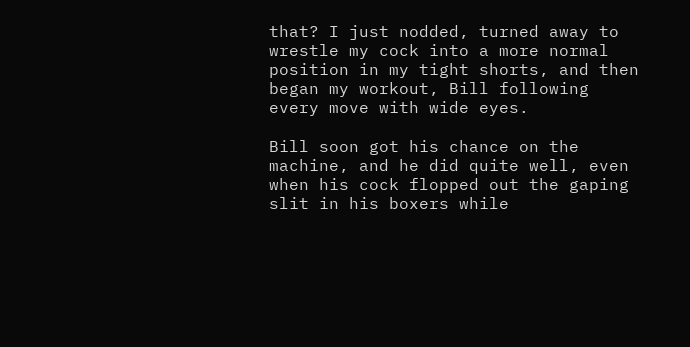that? I just nodded, turned away to wrestle my cock into a more normal position in my tight shorts, and then began my workout, Bill following every move with wide eyes.

Bill soon got his chance on the machine, and he did quite well, even when his cock flopped out the gaping slit in his boxers while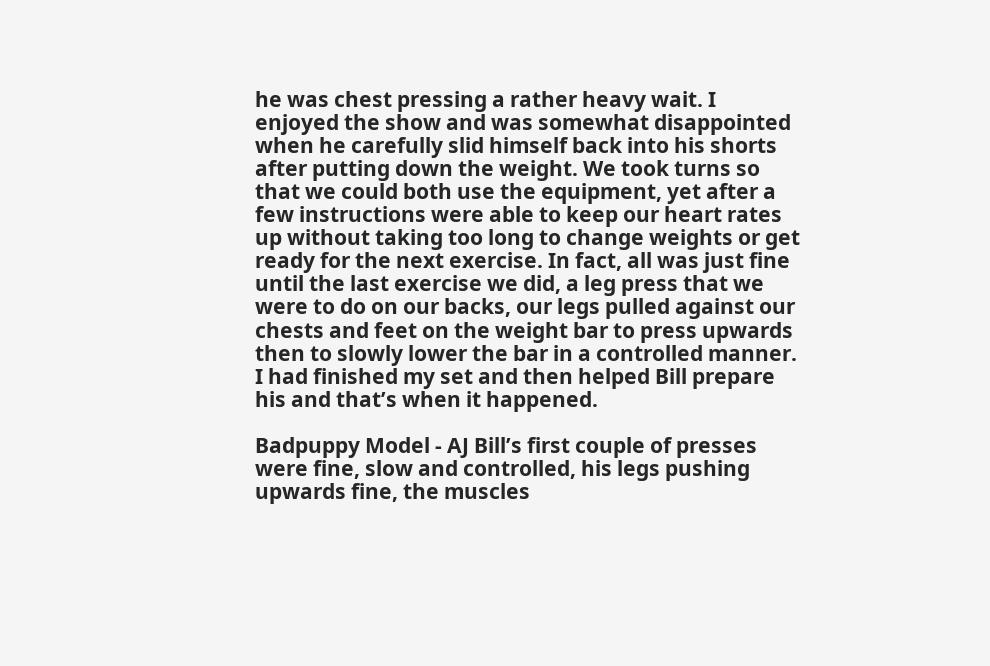he was chest pressing a rather heavy wait. I enjoyed the show and was somewhat disappointed when he carefully slid himself back into his shorts after putting down the weight. We took turns so that we could both use the equipment, yet after a few instructions were able to keep our heart rates up without taking too long to change weights or get ready for the next exercise. In fact, all was just fine until the last exercise we did, a leg press that we were to do on our backs, our legs pulled against our chests and feet on the weight bar to press upwards then to slowly lower the bar in a controlled manner. I had finished my set and then helped Bill prepare his and that’s when it happened.

Badpuppy Model - AJ Bill’s first couple of presses were fine, slow and controlled, his legs pushing upwards fine, the muscles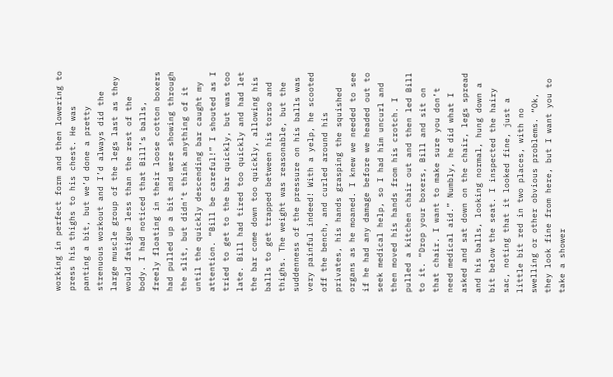working in perfect form and then lowering to press his thighs to his chest. He was panting a bit, but we’d done a pretty strenuous workout and I’d always did the large muscle group of the legs last as they would fatigue less than the rest of the body. I had noticed that Bill’s balls, freely floating in their loose cotton boxers had pulled up a bit and were showing through the slit, but didn’t think anything of it until the quickly descending bar caught my attention. “Bill be careful!” I shouted as I tried to get to the bar quickly, but was too late. Bill had tired too quickly and had let the bar come down too quickly, allowing his balls to get trapped between his torso and thighs. The weight was reasonable, but the suddenness of the pressure on his balls was very painful indeed! With a yelp, he scooted off the bench, and curled around his privates, his hands grasping the squished organs as he moaned. I knew we needed to see if he had any damage before we headed out to seek medical help, so I had him uncurl and then moved his hands from his crotch. I pulled a kitchen chair out and then led Bill to it. “Drop your boxers, Bill and sit on that chair. I want to make sure you don’t need medical aid.” Numbly, he did what I asked and sat down on the chair, legs spread and his balls, looking normal, hung down a bit below the seat. I inspected the hairy sac, noting that it looked fine, just a little bit red in two places, with no swelling or other obvious problems. “Ok, they look fine from here, but I want you to take a shower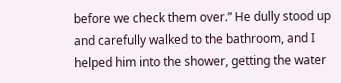before we check them over.” He dully stood up and carefully walked to the bathroom, and I helped him into the shower, getting the water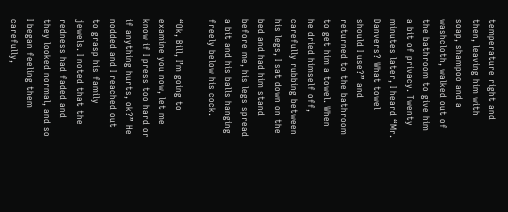temperature right and then, leaving him with soap, shampoo and a washcloth, walked out of the bathroom to give him a bit of privacy. Twenty minutes later, I heard “Mr. Danvers? What towel should I use?” and returned to the bathroom to get him a towel. When he dried himself off, carefully rubbing between his legs, I sat down on the bed and had him stand before me, his legs spread a bit and his balls hanging freely below his cock.

“Ok, Bill, I’m going to examine you now, let me know if I press too hard or if anything hurts, ok?” He nodded and I reached out to grasp his family jewels. I noted that the redness had faded and they looked normal, and so I began feeling them carefully,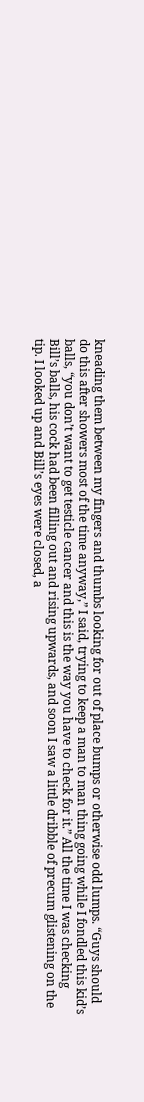kneading them between my fingers and thumbs looking for out of place bumps or otherwise odd lumps. “Guys should do this after showers most of the time anyway,” I said, trying to keep a man to man thing going while I fondled this kid’s balls, “you don’t want to get testicle cancer and this is the way you have to check for it.” All the time I was checking Bill’s balls, his cock had been filling out and rising upwards, and soon I saw a little dribble of precum glistening on the tip. I looked up and Bill’s eyes were closed, a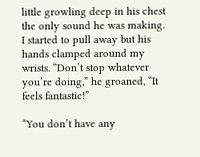little growling deep in his chest the only sound he was making. I started to pull away but his hands clamped around my wrists. “Don’t stop whatever you’re doing,” he groaned, “It feels fantastic!”

“You don’t have any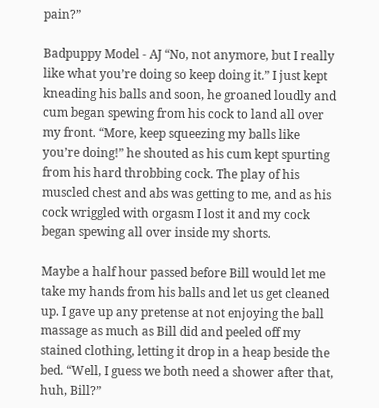pain?”

Badpuppy Model - AJ “No, not anymore, but I really like what you’re doing so keep doing it.” I just kept kneading his balls and soon, he groaned loudly and cum began spewing from his cock to land all over my front. “More, keep squeezing my balls like you’re doing!” he shouted as his cum kept spurting from his hard throbbing cock. The play of his muscled chest and abs was getting to me, and as his cock wriggled with orgasm I lost it and my cock began spewing all over inside my shorts.

Maybe a half hour passed before Bill would let me take my hands from his balls and let us get cleaned up. I gave up any pretense at not enjoying the ball massage as much as Bill did and peeled off my stained clothing, letting it drop in a heap beside the bed. “Well, I guess we both need a shower after that, huh, Bill?”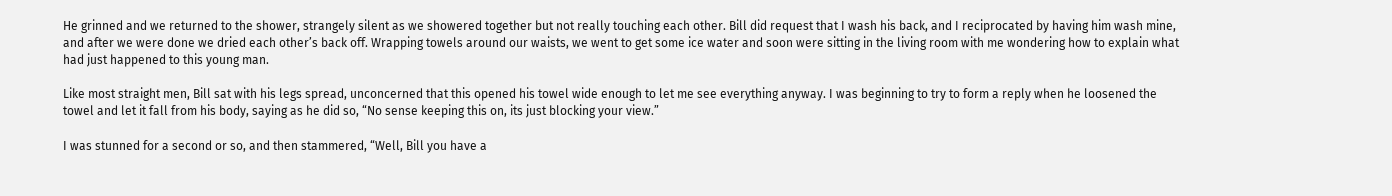He grinned and we returned to the shower, strangely silent as we showered together but not really touching each other. Bill did request that I wash his back, and I reciprocated by having him wash mine, and after we were done we dried each other’s back off. Wrapping towels around our waists, we went to get some ice water and soon were sitting in the living room with me wondering how to explain what had just happened to this young man.

Like most straight men, Bill sat with his legs spread, unconcerned that this opened his towel wide enough to let me see everything anyway. I was beginning to try to form a reply when he loosened the towel and let it fall from his body, saying as he did so, “No sense keeping this on, its just blocking your view.”

I was stunned for a second or so, and then stammered, “Well, Bill you have a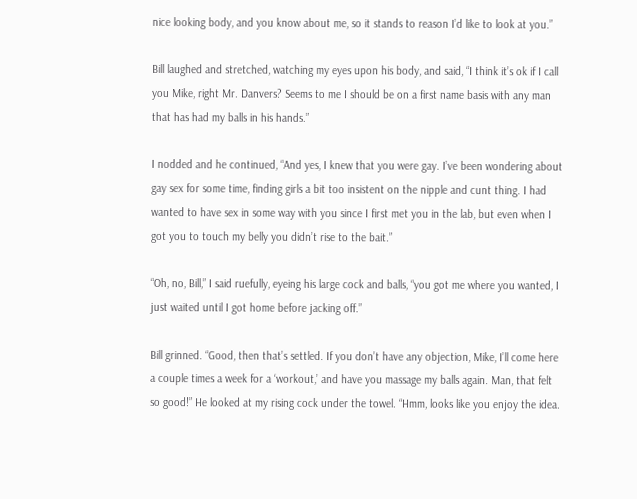nice looking body, and you know about me, so it stands to reason I’d like to look at you.”

Bill laughed and stretched, watching my eyes upon his body, and said, “I think it’s ok if I call you Mike, right Mr. Danvers? Seems to me I should be on a first name basis with any man that has had my balls in his hands.”

I nodded and he continued, “And yes, I knew that you were gay. I’ve been wondering about gay sex for some time, finding girls a bit too insistent on the nipple and cunt thing. I had wanted to have sex in some way with you since I first met you in the lab, but even when I got you to touch my belly you didn’t rise to the bait.”

“Oh, no, Bill,” I said ruefully, eyeing his large cock and balls, “you got me where you wanted, I just waited until I got home before jacking off.”

Bill grinned. “Good, then that’s settled. If you don’t have any objection, Mike, I’ll come here a couple times a week for a ‘workout,’ and have you massage my balls again. Man, that felt so good!” He looked at my rising cock under the towel. “Hmm, looks like you enjoy the idea.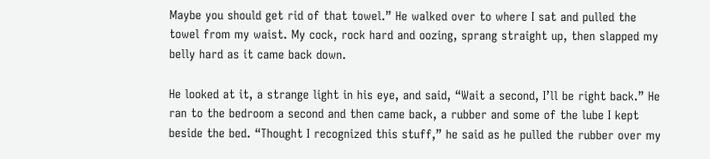Maybe you should get rid of that towel.” He walked over to where I sat and pulled the towel from my waist. My cock, rock hard and oozing, sprang straight up, then slapped my belly hard as it came back down.

He looked at it, a strange light in his eye, and said, “Wait a second, I’ll be right back.” He ran to the bedroom a second and then came back, a rubber and some of the lube I kept beside the bed. “Thought I recognized this stuff,” he said as he pulled the rubber over my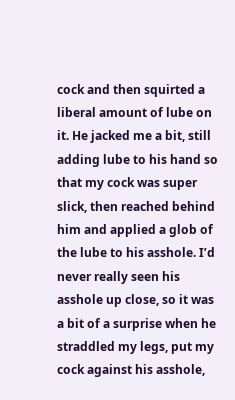cock and then squirted a liberal amount of lube on it. He jacked me a bit, still adding lube to his hand so that my cock was super slick, then reached behind him and applied a glob of the lube to his asshole. I’d never really seen his asshole up close, so it was a bit of a surprise when he straddled my legs, put my cock against his asshole,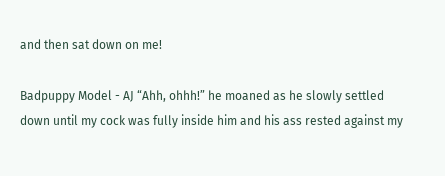and then sat down on me!

Badpuppy Model - AJ “Ahh, ohhh!” he moaned as he slowly settled down until my cock was fully inside him and his ass rested against my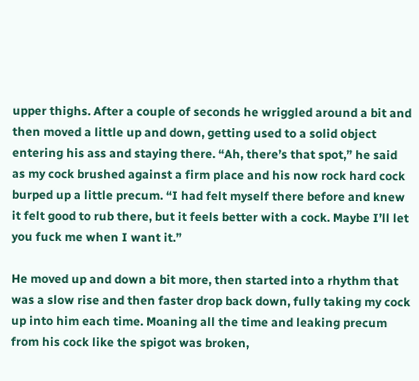upper thighs. After a couple of seconds he wriggled around a bit and then moved a little up and down, getting used to a solid object entering his ass and staying there. “Ah, there’s that spot,” he said as my cock brushed against a firm place and his now rock hard cock burped up a little precum. “I had felt myself there before and knew it felt good to rub there, but it feels better with a cock. Maybe I’ll let you fuck me when I want it.”

He moved up and down a bit more, then started into a rhythm that was a slow rise and then faster drop back down, fully taking my cock up into him each time. Moaning all the time and leaking precum from his cock like the spigot was broken,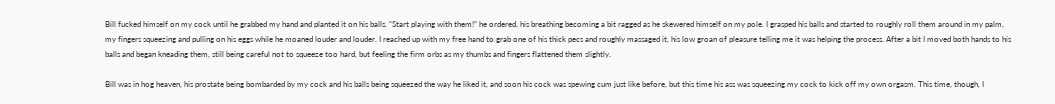Bill fucked himself on my cock until he grabbed my hand and planted it on his balls. “Start playing with them!” he ordered, his breathing becoming a bit ragged as he skewered himself on my pole. I grasped his balls and started to roughly roll them around in my palm, my fingers squeezing and pulling on his eggs while he moaned louder and louder. I reached up with my free hand to grab one of his thick pecs and roughly massaged it, his low groan of pleasure telling me it was helping the process. After a bit I moved both hands to his balls and began kneading them, still being careful not to squeeze too hard, but feeling the firm orbs as my thumbs and fingers flattened them slightly.

Bill was in hog heaven, his prostate being bombarded by my cock and his balls being squeezed the way he liked it, and soon his cock was spewing cum just like before, but this time his ass was squeezing my cock to kick off my own orgasm. This time, though, I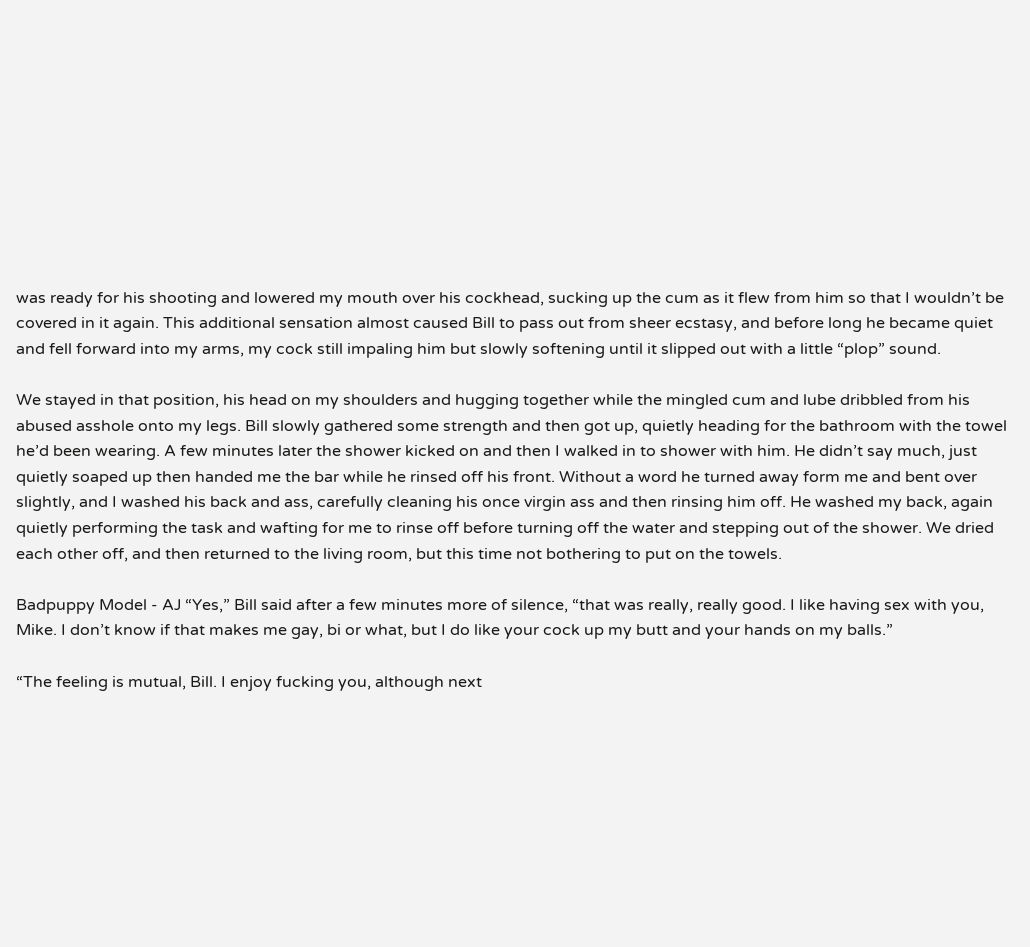was ready for his shooting and lowered my mouth over his cockhead, sucking up the cum as it flew from him so that I wouldn’t be covered in it again. This additional sensation almost caused Bill to pass out from sheer ecstasy, and before long he became quiet and fell forward into my arms, my cock still impaling him but slowly softening until it slipped out with a little “plop” sound.

We stayed in that position, his head on my shoulders and hugging together while the mingled cum and lube dribbled from his abused asshole onto my legs. Bill slowly gathered some strength and then got up, quietly heading for the bathroom with the towel he’d been wearing. A few minutes later the shower kicked on and then I walked in to shower with him. He didn’t say much, just quietly soaped up then handed me the bar while he rinsed off his front. Without a word he turned away form me and bent over slightly, and I washed his back and ass, carefully cleaning his once virgin ass and then rinsing him off. He washed my back, again quietly performing the task and wafting for me to rinse off before turning off the water and stepping out of the shower. We dried each other off, and then returned to the living room, but this time not bothering to put on the towels.

Badpuppy Model - AJ “Yes,” Bill said after a few minutes more of silence, “that was really, really good. I like having sex with you, Mike. I don’t know if that makes me gay, bi or what, but I do like your cock up my butt and your hands on my balls.”

“The feeling is mutual, Bill. I enjoy fucking you, although next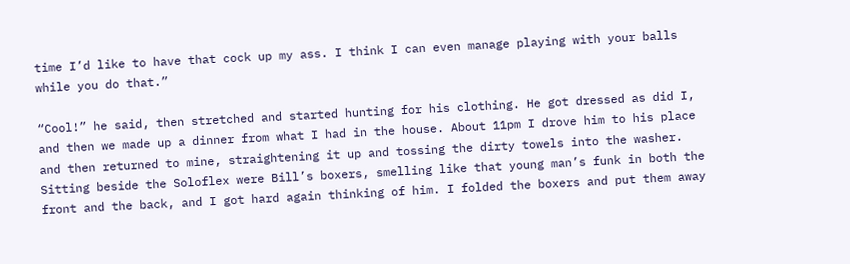time I’d like to have that cock up my ass. I think I can even manage playing with your balls while you do that.”

“Cool!” he said, then stretched and started hunting for his clothing. He got dressed as did I, and then we made up a dinner from what I had in the house. About 11pm I drove him to his place and then returned to mine, straightening it up and tossing the dirty towels into the washer. Sitting beside the Soloflex were Bill’s boxers, smelling like that young man’s funk in both the front and the back, and I got hard again thinking of him. I folded the boxers and put them away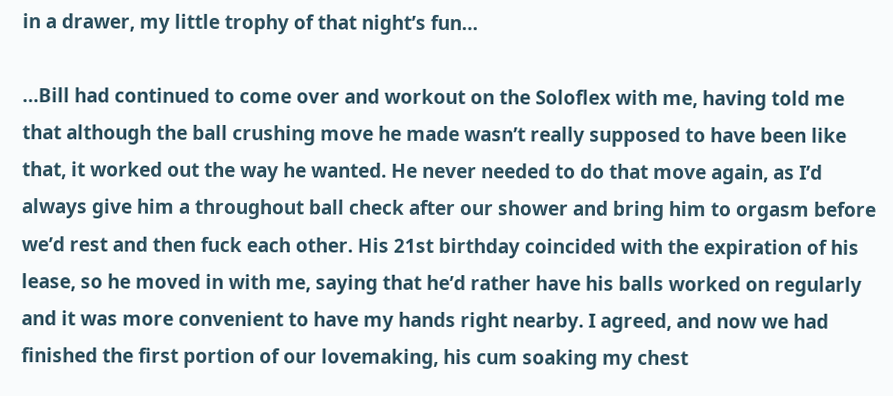in a drawer, my little trophy of that night’s fun…

…Bill had continued to come over and workout on the Soloflex with me, having told me that although the ball crushing move he made wasn’t really supposed to have been like that, it worked out the way he wanted. He never needed to do that move again, as I’d always give him a throughout ball check after our shower and bring him to orgasm before we’d rest and then fuck each other. His 21st birthday coincided with the expiration of his lease, so he moved in with me, saying that he’d rather have his balls worked on regularly and it was more convenient to have my hands right nearby. I agreed, and now we had finished the first portion of our lovemaking, his cum soaking my chest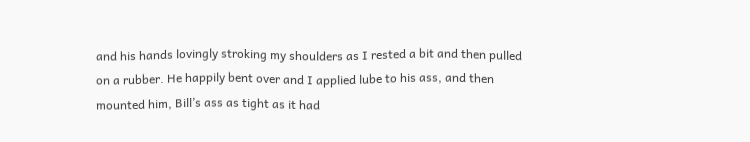and his hands lovingly stroking my shoulders as I rested a bit and then pulled on a rubber. He happily bent over and I applied lube to his ass, and then mounted him, Bill’s ass as tight as it had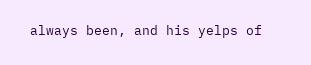always been, and his yelps of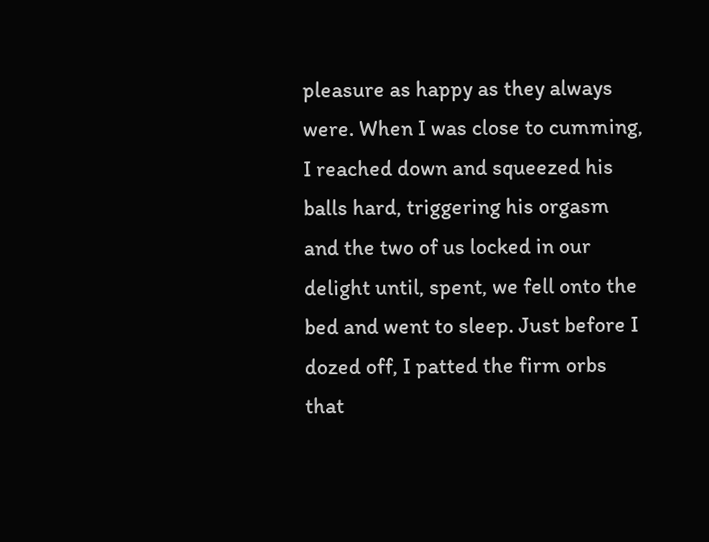pleasure as happy as they always were. When I was close to cumming, I reached down and squeezed his balls hard, triggering his orgasm and the two of us locked in our delight until, spent, we fell onto the bed and went to sleep. Just before I dozed off, I patted the firm orbs that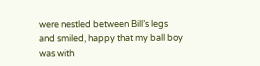were nestled between Bill’s legs and smiled, happy that my ball boy was with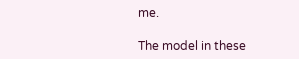me.

The model in these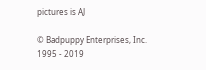pictures is AJ

© Badpuppy Enterprises, Inc. 1995 - 2019